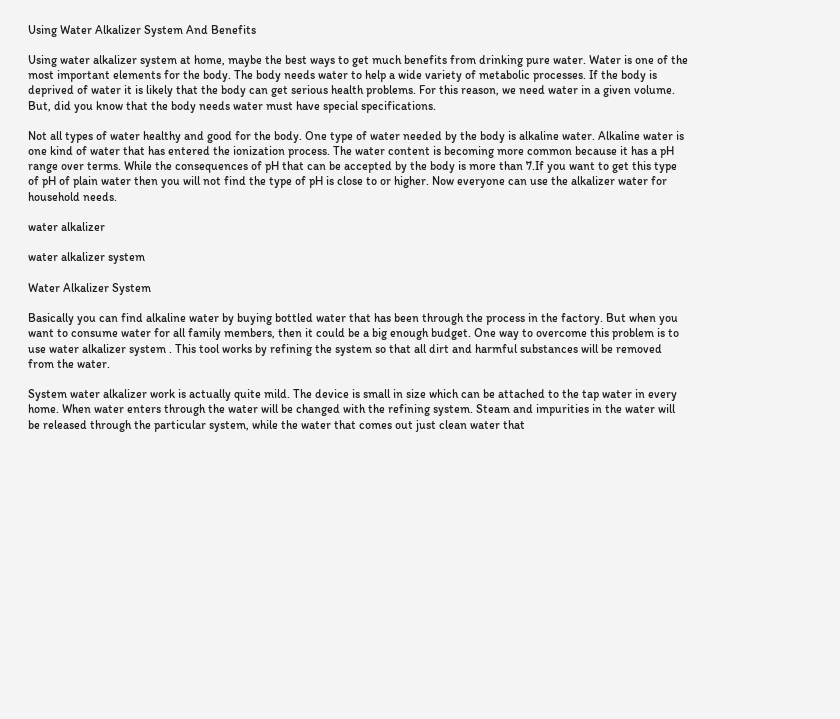Using Water Alkalizer System And Benefits

Using water alkalizer system at home, maybe the best ways to get much benefits from drinking pure water. Water is one of the most important elements for the body. The body needs water to help a wide variety of metabolic processes. If the body is deprived of water it is likely that the body can get serious health problems. For this reason, we need water in a given volume. But, did you know that the body needs water must have special specifications.

Not all types of water healthy and good for the body. One type of water needed by the body is alkaline water. Alkaline water is one kind of water that has entered the ionization process. The water content is becoming more common because it has a pH range over terms. While the consequences of pH that can be accepted by the body is more than 7.If you want to get this type of pH of plain water then you will not find the type of pH is close to or higher. Now everyone can use the alkalizer water for household needs.

water alkalizer

water alkalizer system

Water Alkalizer System

Basically you can find alkaline water by buying bottled water that has been through the process in the factory. But when you want to consume water for all family members, then it could be a big enough budget. One way to overcome this problem is to use water alkalizer system . This tool works by refining the system so that all dirt and harmful substances will be removed from the water.

System water alkalizer work is actually quite mild. The device is small in size which can be attached to the tap water in every home. When water enters through the water will be changed with the refining system. Steam and impurities in the water will be released through the particular system, while the water that comes out just clean water that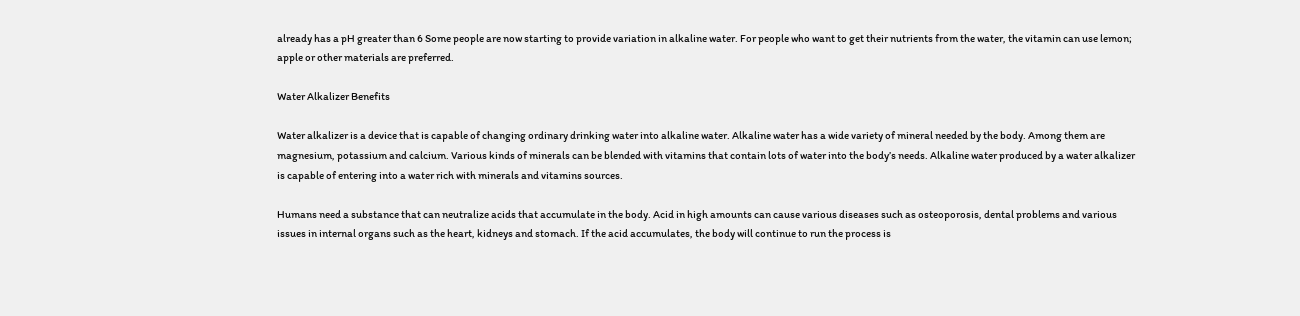already has a pH greater than 6 Some people are now starting to provide variation in alkaline water. For people who want to get their nutrients from the water, the vitamin can use lemon; apple or other materials are preferred.

Water Alkalizer Benefits

Water alkalizer is a device that is capable of changing ordinary drinking water into alkaline water. Alkaline water has a wide variety of mineral needed by the body. Among them are magnesium, potassium and calcium. Various kinds of minerals can be blended with vitamins that contain lots of water into the body’s needs. Alkaline water produced by a water alkalizer is capable of entering into a water rich with minerals and vitamins sources.

Humans need a substance that can neutralize acids that accumulate in the body. Acid in high amounts can cause various diseases such as osteoporosis, dental problems and various issues in internal organs such as the heart, kidneys and stomach. If the acid accumulates, the body will continue to run the process is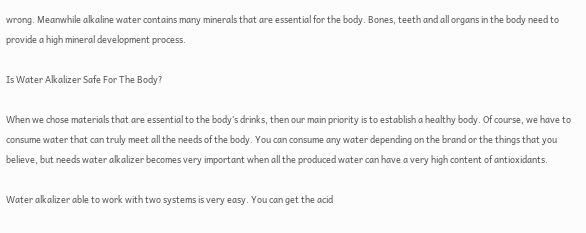wrong. Meanwhile alkaline water contains many minerals that are essential for the body. Bones, teeth and all organs in the body need to provide a high mineral development process.

Is Water Alkalizer Safe For The Body?

When we chose materials that are essential to the body’s drinks, then our main priority is to establish a healthy body. Of course, we have to consume water that can truly meet all the needs of the body. You can consume any water depending on the brand or the things that you believe, but needs water alkalizer becomes very important when all the produced water can have a very high content of antioxidants.

Water alkalizer able to work with two systems is very easy. You can get the acid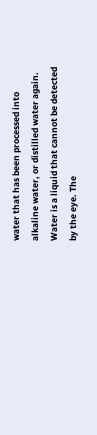water that has been processed into alkaline water, or distilled water again. Water is a liquid that cannot be detected by the eye. The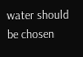water should be chosen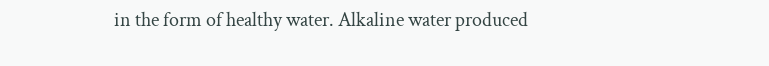in the form of healthy water. Alkaline water produced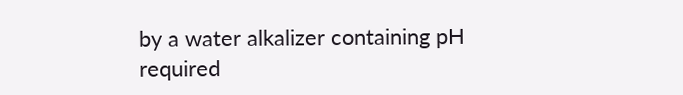by a water alkalizer containing pH required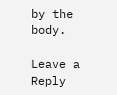by the body.

Leave a Reply